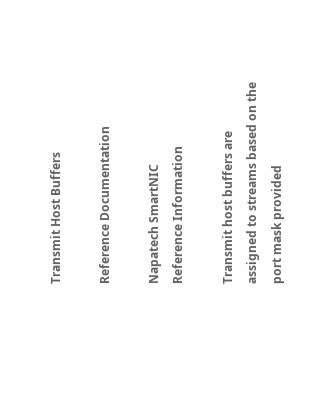Transmit Host Buffers

Reference Documentation

Napatech SmartNIC
Reference Information

Transmit host buffers are assigned to streams based on the port mask provided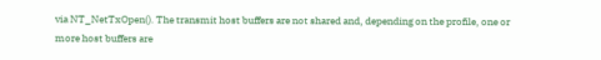via NT_NetTxOpen(). The transmit host buffers are not shared and, depending on the profile, one or more host buffers are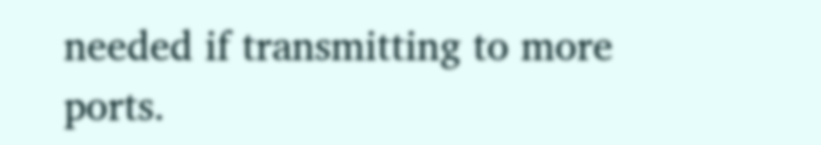needed if transmitting to more ports.